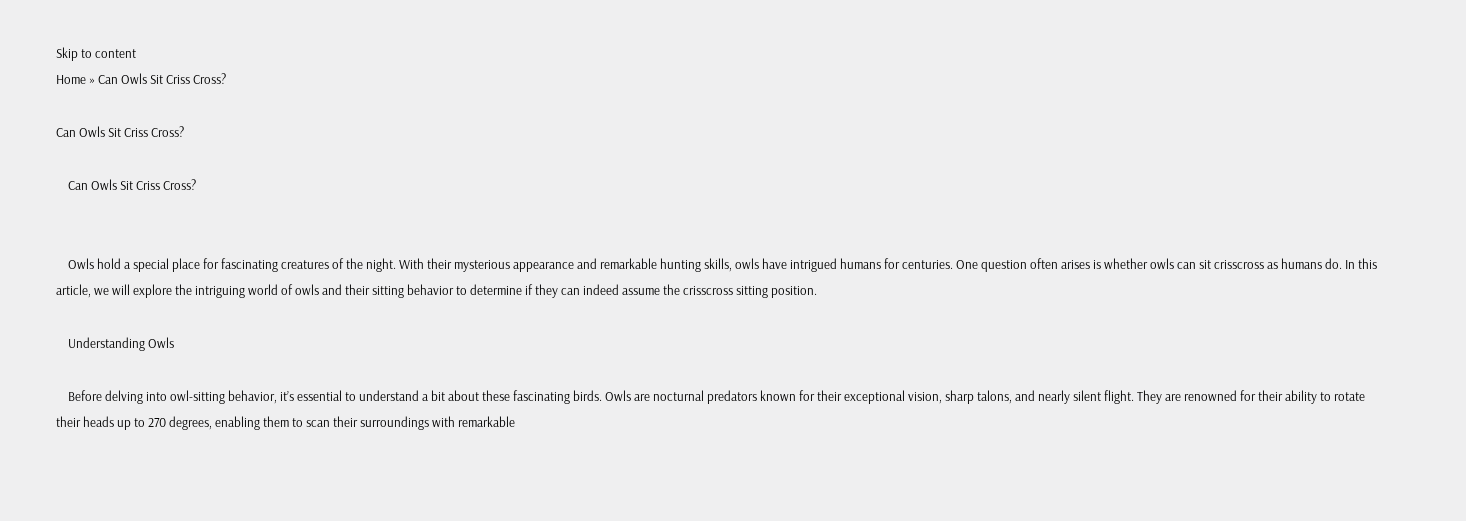Skip to content
Home » Can Owls Sit Criss Cross?

Can Owls Sit Criss Cross?

    Can Owls Sit Criss Cross?


    Owls hold a special place for fascinating creatures of the night. With their mysterious appearance and remarkable hunting skills, owls have intrigued humans for centuries. One question often arises is whether owls can sit crisscross as humans do. In this article, we will explore the intriguing world of owls and their sitting behavior to determine if they can indeed assume the crisscross sitting position.

    Understanding Owls

    Before delving into owl-sitting behavior, it’s essential to understand a bit about these fascinating birds. Owls are nocturnal predators known for their exceptional vision, sharp talons, and nearly silent flight. They are renowned for their ability to rotate their heads up to 270 degrees, enabling them to scan their surroundings with remarkable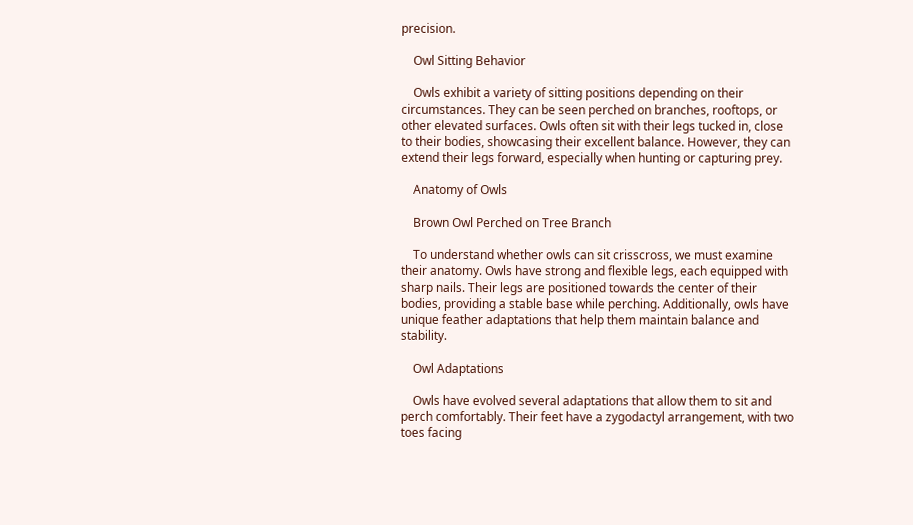precision.

    Owl Sitting Behavior

    Owls exhibit a variety of sitting positions depending on their circumstances. They can be seen perched on branches, rooftops, or other elevated surfaces. Owls often sit with their legs tucked in, close to their bodies, showcasing their excellent balance. However, they can extend their legs forward, especially when hunting or capturing prey.

    Anatomy of Owls

    Brown Owl Perched on Tree Branch

    To understand whether owls can sit crisscross, we must examine their anatomy. Owls have strong and flexible legs, each equipped with sharp nails. Their legs are positioned towards the center of their bodies, providing a stable base while perching. Additionally, owls have unique feather adaptations that help them maintain balance and stability.

    Owl Adaptations

    Owls have evolved several adaptations that allow them to sit and perch comfortably. Their feet have a zygodactyl arrangement, with two toes facing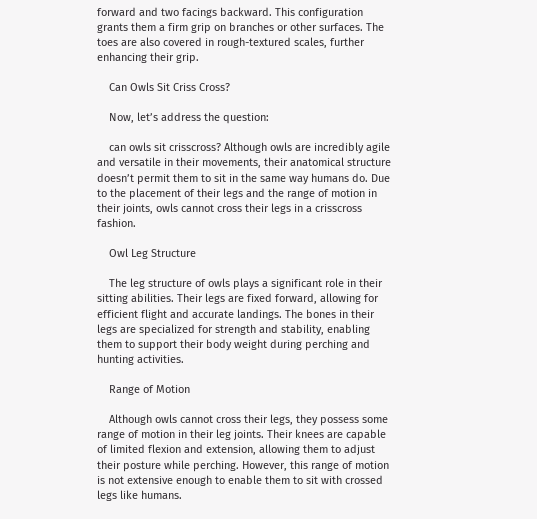forward and two facings backward. This configuration grants them a firm grip on branches or other surfaces. The toes are also covered in rough-textured scales, further enhancing their grip.

    Can Owls Sit Criss Cross?

    Now, let’s address the question:

    can owls sit crisscross? Although owls are incredibly agile and versatile in their movements, their anatomical structure doesn’t permit them to sit in the same way humans do. Due to the placement of their legs and the range of motion in their joints, owls cannot cross their legs in a crisscross fashion.

    Owl Leg Structure

    The leg structure of owls plays a significant role in their sitting abilities. Their legs are fixed forward, allowing for efficient flight and accurate landings. The bones in their legs are specialized for strength and stability, enabling them to support their body weight during perching and hunting activities.

    Range of Motion

    Although owls cannot cross their legs, they possess some range of motion in their leg joints. Their knees are capable of limited flexion and extension, allowing them to adjust their posture while perching. However, this range of motion is not extensive enough to enable them to sit with crossed legs like humans.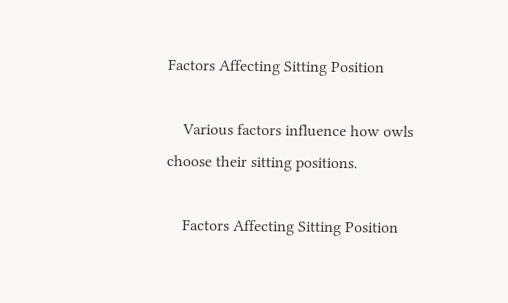Factors Affecting Sitting Position

    Various factors influence how owls choose their sitting positions.

    Factors Affecting Sitting Position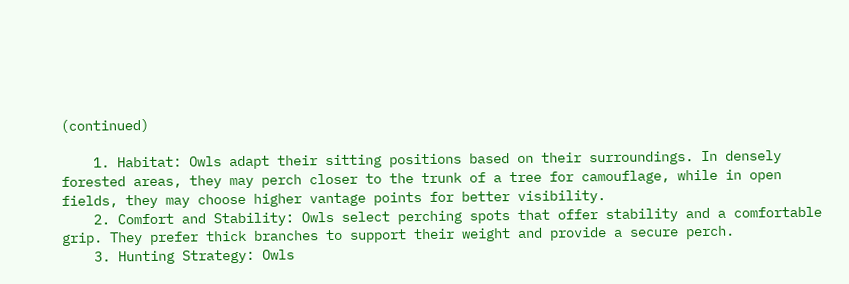(continued)

    1. Habitat: Owls adapt their sitting positions based on their surroundings. In densely forested areas, they may perch closer to the trunk of a tree for camouflage, while in open fields, they may choose higher vantage points for better visibility.
    2. Comfort and Stability: Owls select perching spots that offer stability and a comfortable grip. They prefer thick branches to support their weight and provide a secure perch.
    3. Hunting Strategy: Owls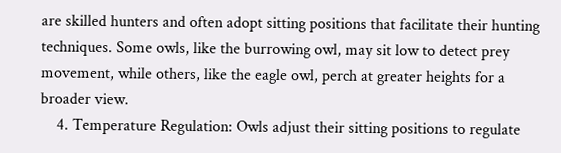are skilled hunters and often adopt sitting positions that facilitate their hunting techniques. Some owls, like the burrowing owl, may sit low to detect prey movement, while others, like the eagle owl, perch at greater heights for a broader view.
    4. Temperature Regulation: Owls adjust their sitting positions to regulate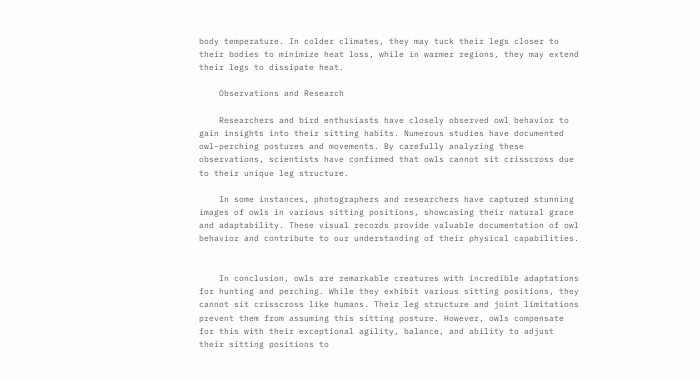body temperature. In colder climates, they may tuck their legs closer to their bodies to minimize heat loss, while in warmer regions, they may extend their legs to dissipate heat.

    Observations and Research

    Researchers and bird enthusiasts have closely observed owl behavior to gain insights into their sitting habits. Numerous studies have documented owl-perching postures and movements. By carefully analyzing these observations, scientists have confirmed that owls cannot sit crisscross due to their unique leg structure.

    In some instances, photographers and researchers have captured stunning images of owls in various sitting positions, showcasing their natural grace and adaptability. These visual records provide valuable documentation of owl behavior and contribute to our understanding of their physical capabilities.


    In conclusion, owls are remarkable creatures with incredible adaptations for hunting and perching. While they exhibit various sitting positions, they cannot sit crisscross like humans. Their leg structure and joint limitations prevent them from assuming this sitting posture. However, owls compensate for this with their exceptional agility, balance, and ability to adjust their sitting positions to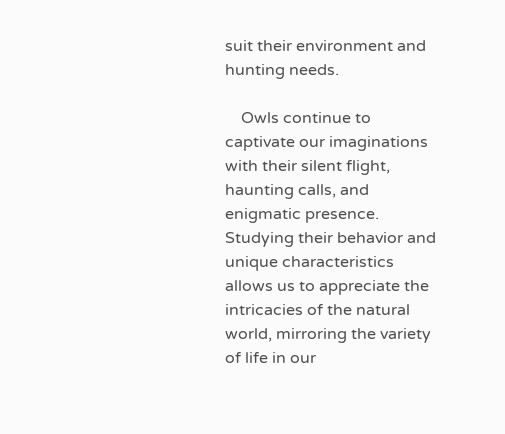suit their environment and hunting needs.

    Owls continue to captivate our imaginations with their silent flight, haunting calls, and enigmatic presence. Studying their behavior and unique characteristics allows us to appreciate the intricacies of the natural world, mirroring the variety of life in our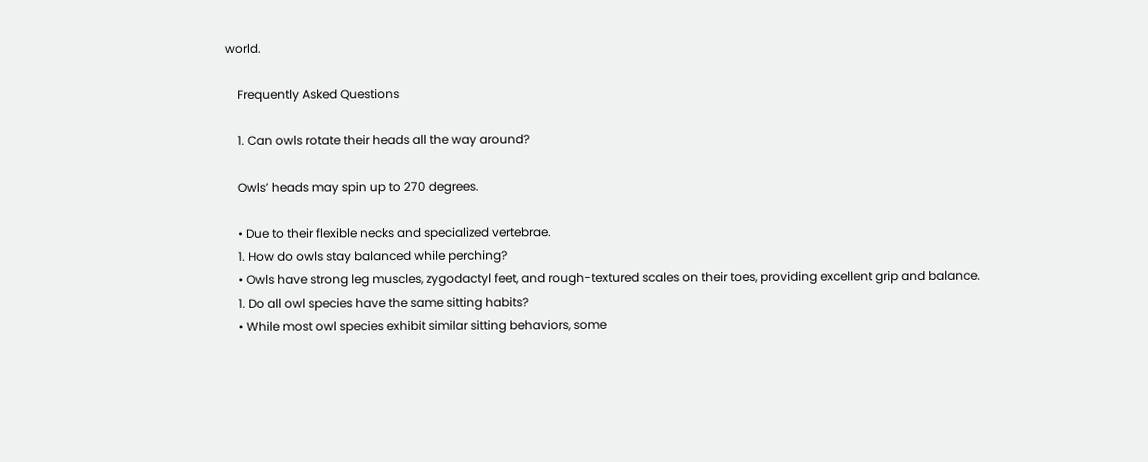world.

    Frequently Asked Questions

    1. Can owls rotate their heads all the way around?

    Owls’ heads may spin up to 270 degrees.

    • Due to their flexible necks and specialized vertebrae.
    1. How do owls stay balanced while perching?
    • Owls have strong leg muscles, zygodactyl feet, and rough-textured scales on their toes, providing excellent grip and balance.
    1. Do all owl species have the same sitting habits?
    • While most owl species exhibit similar sitting behaviors, some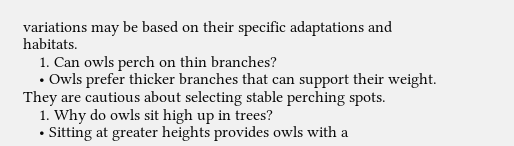variations may be based on their specific adaptations and habitats.
    1. Can owls perch on thin branches?
    • Owls prefer thicker branches that can support their weight. They are cautious about selecting stable perching spots.
    1. Why do owls sit high up in trees?
    • Sitting at greater heights provides owls with a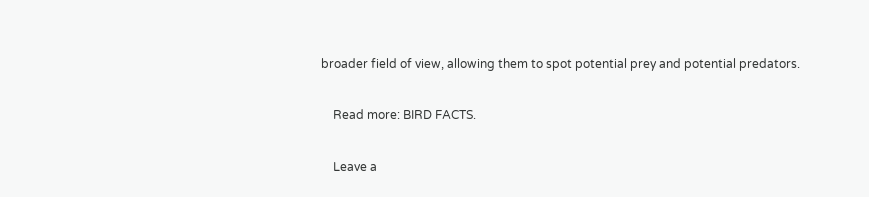broader field of view, allowing them to spot potential prey and potential predators.

    Read more: BIRD FACTS.

    Leave a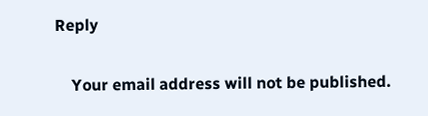Reply

    Your email address will not be published.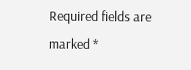Required fields are marked *